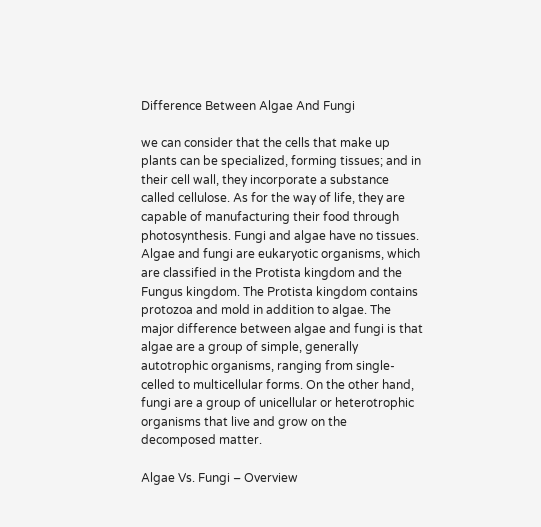Difference Between Algae And Fungi

we can consider that the cells that make up plants can be specialized, forming tissues; and in their cell wall, they incorporate a substance called cellulose. As for the way of life, they are capable of manufacturing their food through photosynthesis. Fungi and algae have no tissues. Algae and fungi are eukaryotic organisms, which are classified in the Protista kingdom and the Fungus kingdom. The Protista kingdom contains protozoa and mold in addition to algae. The major difference between algae and fungi is that algae are a group of simple, generally autotrophic organisms, ranging from single-celled to multicellular forms. On the other hand, fungi are a group of unicellular or heterotrophic organisms that live and grow on the decomposed matter.

Algae Vs. Fungi – Overview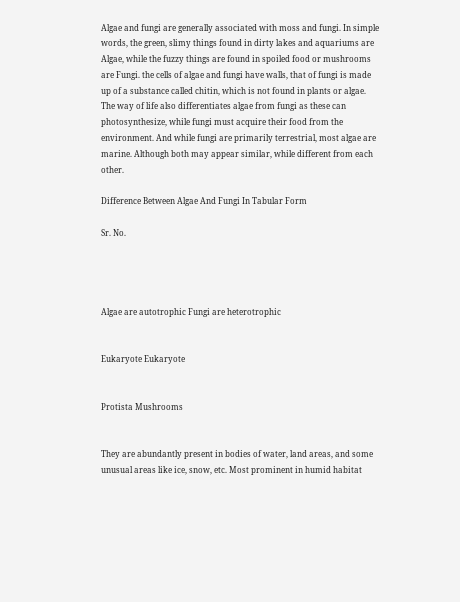Algae and fungi are generally associated with moss and fungi. In simple words, the green, slimy things found in dirty lakes and aquariums are Algae, while the fuzzy things are found in spoiled food or mushrooms are Fungi. the cells of algae and fungi have walls, that of fungi is made up of a substance called chitin, which is not found in plants or algae. The way of life also differentiates algae from fungi as these can photosynthesize, while fungi must acquire their food from the environment. And while fungi are primarily terrestrial, most algae are marine. Although both may appear similar, while different from each other.

Difference Between Algae And Fungi In Tabular Form

Sr. No.




Algae are autotrophic Fungi are heterotrophic


Eukaryote Eukaryote


Protista Mushrooms


They are abundantly present in bodies of water, land areas, and some unusual areas like ice, snow, etc. Most prominent in humid habitat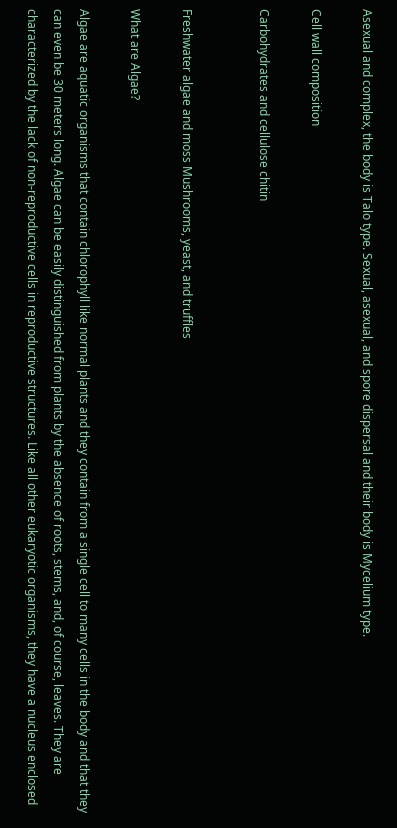Asexual and complex, the body is Talo type. Sexual, asexual, and spore dispersal and their body is Mycelium type.

Cell wall composition

Carbohydrates and cellulose chitin


Freshwater algae and moss Mushrooms, yeast, and truffles

What are Algae?

Algae are aquatic organisms that contain chlorophyll like normal plants and they contain from a single cell to many cells in the body and that they can even be 30 meters long. Algae can be easily distinguished from plants by the absence of roots, stems, and, of course, leaves. They are characterized by the lack of non-reproductive cells in reproductive structures. Like all other eukaryotic organisms, they have a nucleus enclosed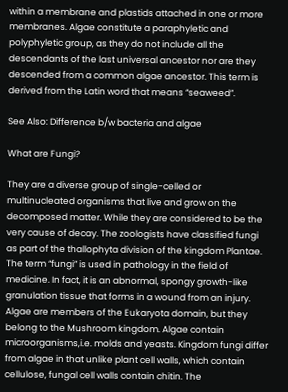within a membrane and plastids attached in one or more membranes. Algae constitute a paraphyletic and polyphyletic group, as they do not include all the descendants of the last universal ancestor nor are they descended from a common algae ancestor. This term is derived from the Latin word that means “seaweed”.

See Also: Difference b/w bacteria and algae

What are Fungi?

They are a diverse group of single-celled or multinucleated organisms that live and grow on the decomposed matter. While they are considered to be the very cause of decay. The zoologists have classified fungi as part of the thallophyta division of the kingdom Plantae. The term “fungi” is used in pathology in the field of medicine. In fact, it is an abnormal, spongy growth-like granulation tissue that forms in a wound from an injury. Algae are members of the Eukaryota domain, but they belong to the Mushroom kingdom. Algae contain microorganisms,i.e. molds and yeasts. Kingdom fungi differ from algae in that unlike plant cell walls, which contain cellulose, fungal cell walls contain chitin. The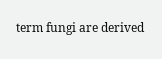term fungi are derived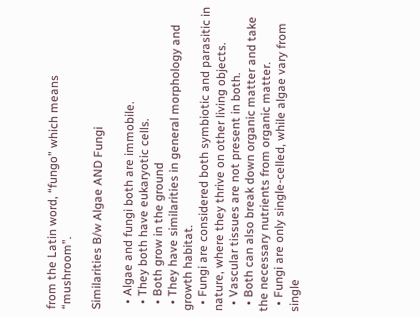from the Latin word, “fungo” which means “mushroom”.

Similarities B/w Algae AND Fungi

  • Algae and fungi both are immobile.
  • They both have eukaryotic cells.
  • Both grow in the ground
  • They have similarities in general morphology and growth habitat.
  • Fungi are considered both symbiotic and parasitic in nature, where they thrive on other living objects.
  • Vascular tissues are not present in both.
  • Both can also break down organic matter and take the necessary nutrients from organic matter.
  • Fungi are only single-celled, while algae vary from single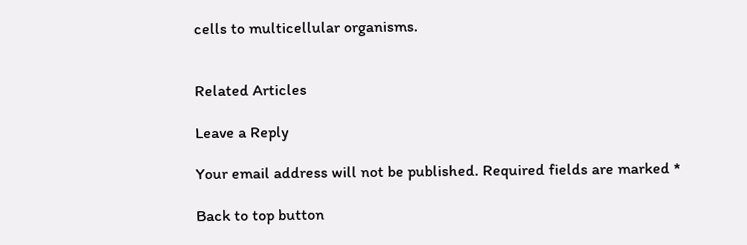cells to multicellular organisms.


Related Articles

Leave a Reply

Your email address will not be published. Required fields are marked *

Back to top button